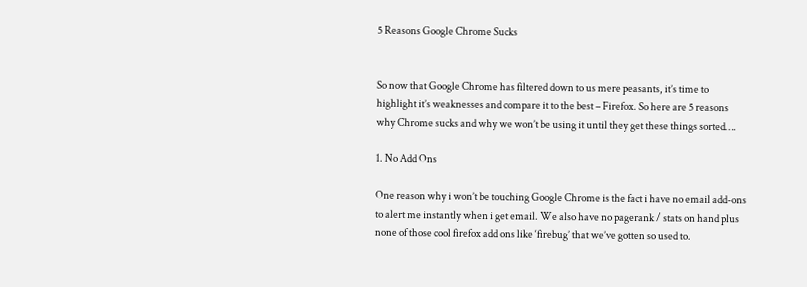5 Reasons Google Chrome Sucks


So now that Google Chrome has filtered down to us mere peasants, it’s time to highlight it’s weaknesses and compare it to the best – Firefox. So here are 5 reasons why Chrome sucks and why we won’t be using it until they get these things sorted….

1. No Add Ons

One reason why i won’t be touching Google Chrome is the fact i have no email add-ons to alert me instantly when i get email. We also have no pagerank / stats on hand plus none of those cool firefox add ons like ‘firebug’ that we’ve gotten so used to.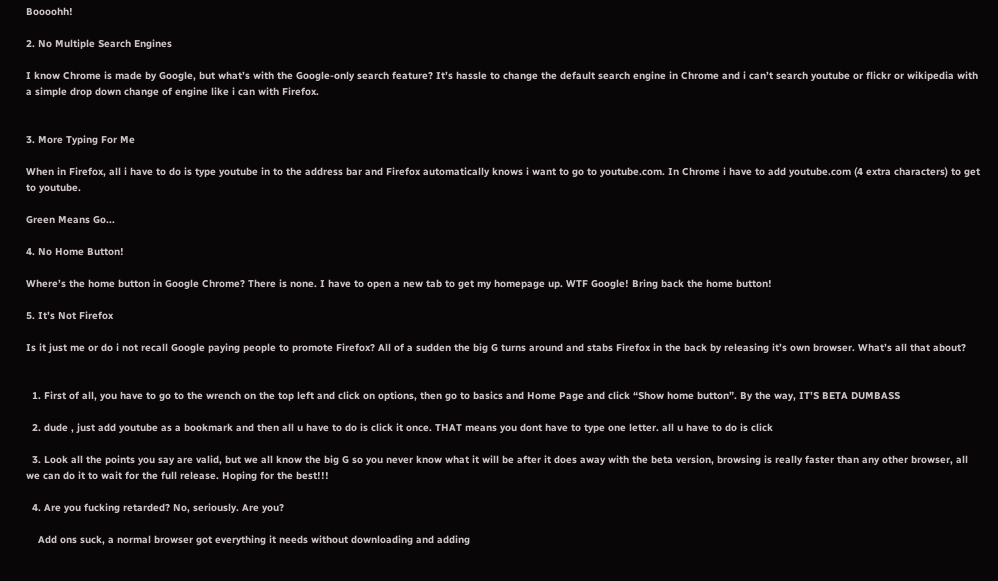Boooohh!

2. No Multiple Search Engines

I know Chrome is made by Google, but what’s with the Google-only search feature? It’s hassle to change the default search engine in Chrome and i can’t search youtube or flickr or wikipedia with a simple drop down change of engine like i can with Firefox.


3. More Typing For Me

When in Firefox, all i have to do is type youtube in to the address bar and Firefox automatically knows i want to go to youtube.com. In Chrome i have to add youtube.com (4 extra characters) to get to youtube.

Green Means Go...

4. No Home Button!

Where’s the home button in Google Chrome? There is none. I have to open a new tab to get my homepage up. WTF Google! Bring back the home button!

5. It’s Not Firefox

Is it just me or do i not recall Google paying people to promote Firefox? All of a sudden the big G turns around and stabs Firefox in the back by releasing it’s own browser. What’s all that about?


  1. First of all, you have to go to the wrench on the top left and click on options, then go to basics and Home Page and click “Show home button”. By the way, IT’S BETA DUMBASS

  2. dude , just add youtube as a bookmark and then all u have to do is click it once. THAT means you dont have to type one letter. all u have to do is click

  3. Look all the points you say are valid, but we all know the big G so you never know what it will be after it does away with the beta version, browsing is really faster than any other browser, all we can do it to wait for the full release. Hoping for the best!!!

  4. Are you fucking retarded? No, seriously. Are you?

    Add ons suck, a normal browser got everything it needs without downloading and adding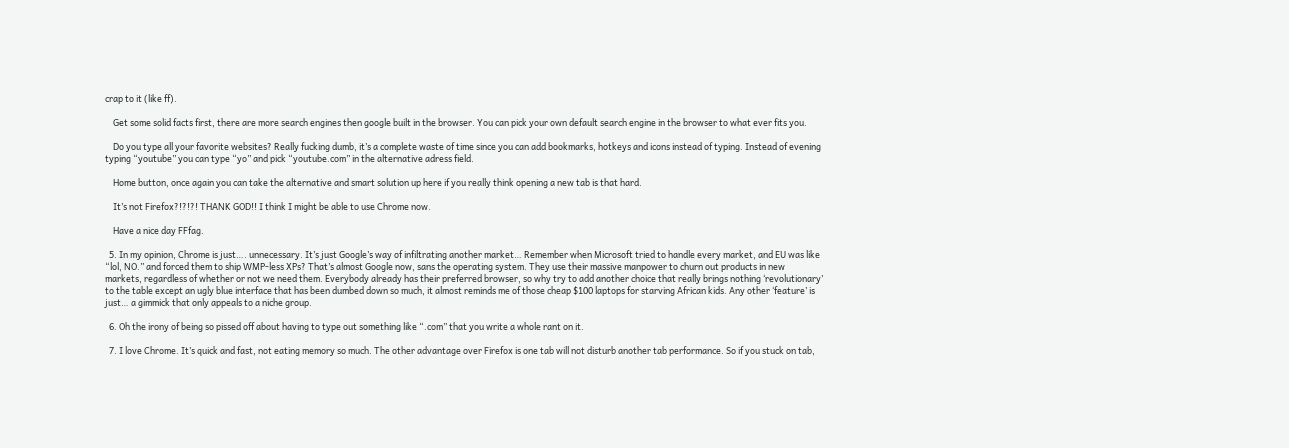crap to it (like ff).

    Get some solid facts first, there are more search engines then google built in the browser. You can pick your own default search engine in the browser to what ever fits you.

    Do you type all your favorite websites? Really fucking dumb, it’s a complete waste of time since you can add bookmarks, hotkeys and icons instead of typing. Instead of evening typing “youtube” you can type “yo” and pick “youtube.com” in the alternative adress field.

    Home button, once again you can take the alternative and smart solution up here if you really think opening a new tab is that hard.

    It’s not Firefox?!?!?! THANK GOD!! I think I might be able to use Chrome now.

    Have a nice day FFfag.

  5. In my opinion, Chrome is just…. unnecessary. It’s just Google’s way of infiltrating another market… Remember when Microsoft tried to handle every market, and EU was like “lol, NO.” and forced them to ship WMP-less XPs? That’s almost Google now, sans the operating system. They use their massive manpower to churn out products in new markets, regardless of whether or not we need them. Everybody already has their preferred browser, so why try to add another choice that really brings nothing ‘revolutionary’ to the table except an ugly blue interface that has been dumbed down so much, it almost reminds me of those cheap $100 laptops for starving African kids. Any other ‘feature’ is just… a gimmick that only appeals to a niche group.

  6. Oh the irony of being so pissed off about having to type out something like “.com” that you write a whole rant on it.

  7. I love Chrome. It’s quick and fast, not eating memory so much. The other advantage over Firefox is one tab will not disturb another tab performance. So if you stuck on tab,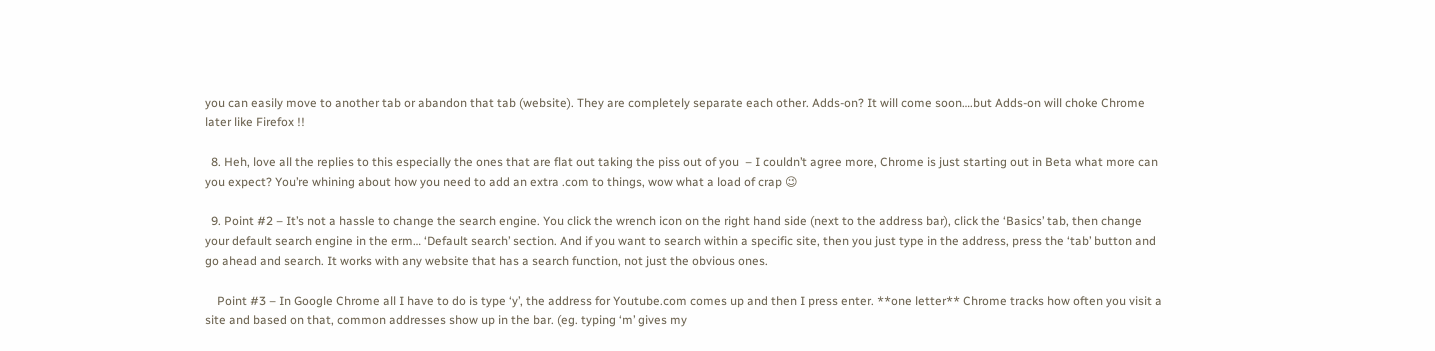you can easily move to another tab or abandon that tab (website). They are completely separate each other. Adds-on? It will come soon….but Adds-on will choke Chrome later like Firefox !!

  8. Heh, love all the replies to this especially the ones that are flat out taking the piss out of you  – I couldn’t agree more, Chrome is just starting out in Beta what more can you expect? You’re whining about how you need to add an extra .com to things, wow what a load of crap 😉

  9. Point #2 – It’s not a hassle to change the search engine. You click the wrench icon on the right hand side (next to the address bar), click the ‘Basics’ tab, then change your default search engine in the erm… ‘Default search’ section. And if you want to search within a specific site, then you just type in the address, press the ‘tab’ button and go ahead and search. It works with any website that has a search function, not just the obvious ones.

    Point #3 – In Google Chrome all I have to do is type ‘y’, the address for Youtube.com comes up and then I press enter. **one letter** Chrome tracks how often you visit a site and based on that, common addresses show up in the bar. (eg. typing ‘m’ gives my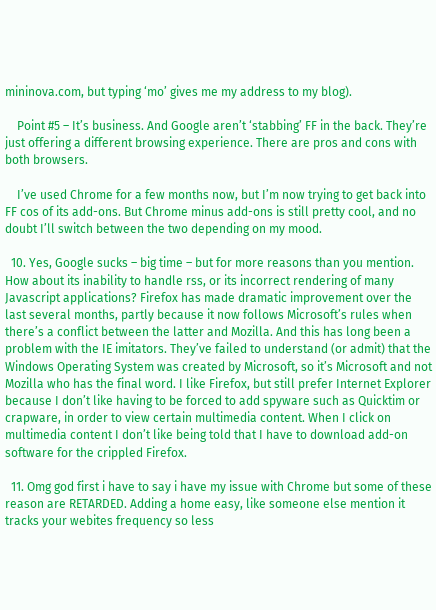mininova.com, but typing ‘mo’ gives me my address to my blog).

    Point #5 – It’s business. And Google aren’t ‘stabbing’ FF in the back. They’re just offering a different browsing experience. There are pros and cons with both browsers.

    I’ve used Chrome for a few months now, but I’m now trying to get back into FF cos of its add-ons. But Chrome minus add-ons is still pretty cool, and no doubt I’ll switch between the two depending on my mood.

  10. Yes, Google sucks – big time – but for more reasons than you mention. How about its inability to handle rss, or its incorrect rendering of many Javascript applications? Firefox has made dramatic improvement over the last several months, partly because it now follows Microsoft’s rules when there’s a conflict between the latter and Mozilla. And this has long been a problem with the IE imitators. They’ve failed to understand (or admit) that the Windows Operating System was created by Microsoft, so it’s Microsoft and not Mozilla who has the final word. I like Firefox, but still prefer Internet Explorer because I don’t like having to be forced to add spyware such as Quicktim or crapware, in order to view certain multimedia content. When I click on multimedia content I don’t like being told that I have to download add-on software for the crippled Firefox.

  11. Omg god first i have to say i have my issue with Chrome but some of these reason are RETARDED. Adding a home easy, like someone else mention it tracks your webites frequency so less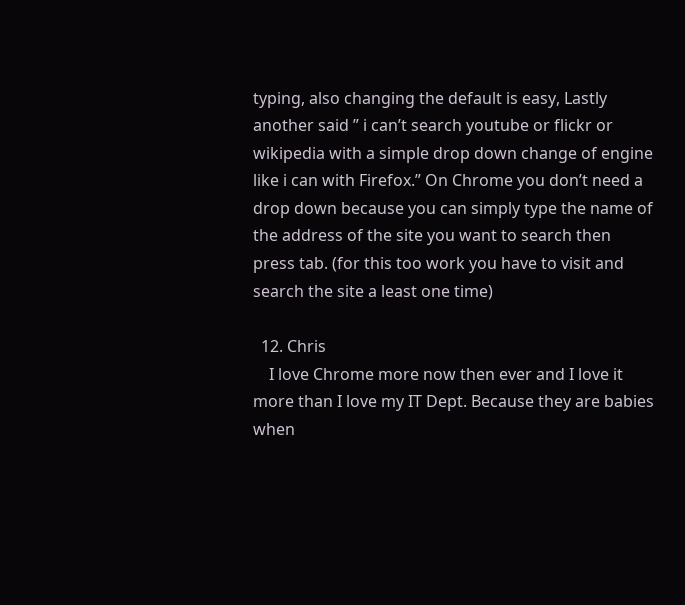typing, also changing the default is easy, Lastly another said ” i can’t search youtube or flickr or wikipedia with a simple drop down change of engine like i can with Firefox.” On Chrome you don’t need a drop down because you can simply type the name of the address of the site you want to search then press tab. (for this too work you have to visit and search the site a least one time)

  12. Chris
    I love Chrome more now then ever and I love it more than I love my IT Dept. Because they are babies when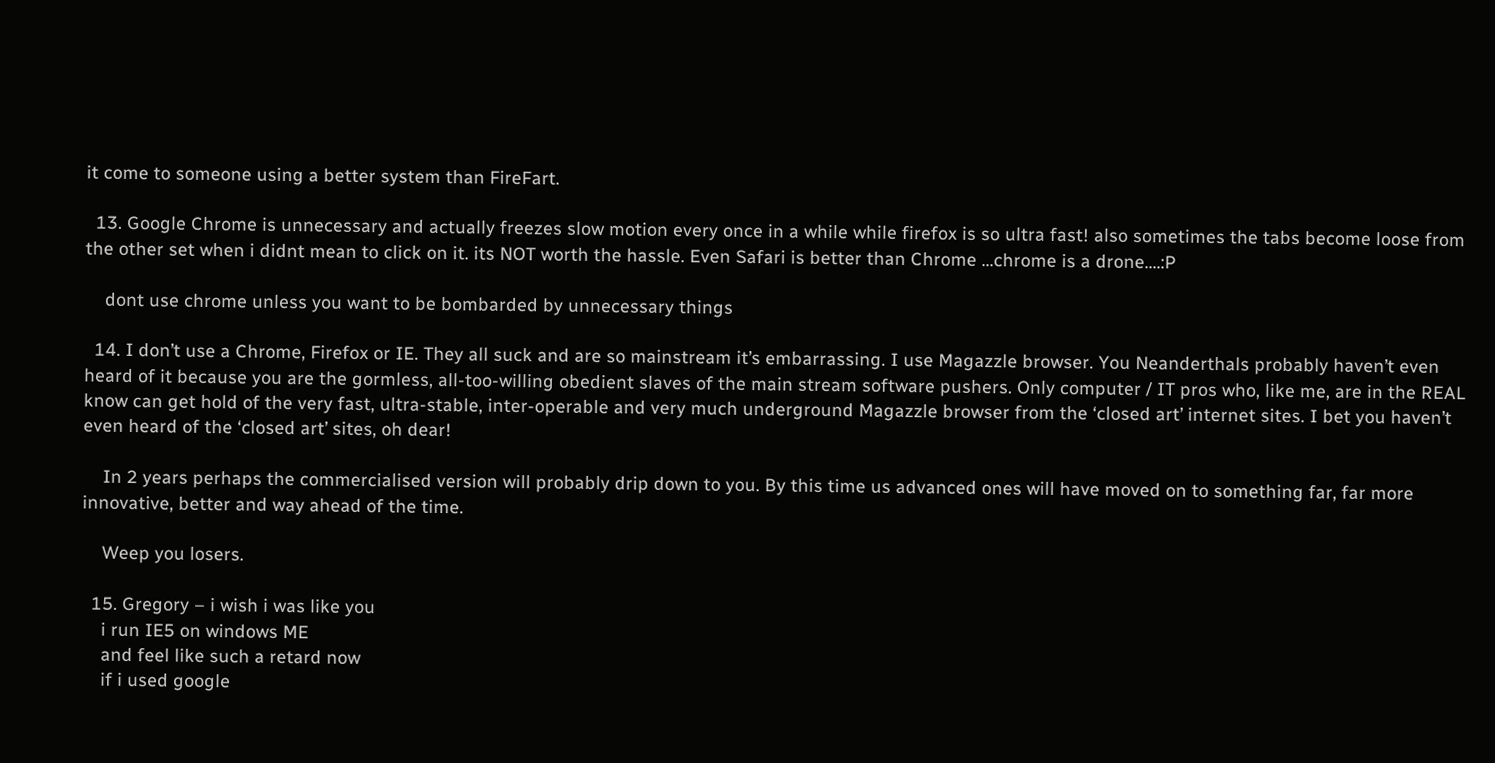it come to someone using a better system than FireFart.

  13. Google Chrome is unnecessary and actually freezes slow motion every once in a while while firefox is so ultra fast! also sometimes the tabs become loose from the other set when i didnt mean to click on it. its NOT worth the hassle. Even Safari is better than Chrome …chrome is a drone….:P

    dont use chrome unless you want to be bombarded by unnecessary things

  14. I don’t use a Chrome, Firefox or IE. They all suck and are so mainstream it’s embarrassing. I use Magazzle browser. You Neanderthals probably haven’t even heard of it because you are the gormless, all-too-willing obedient slaves of the main stream software pushers. Only computer / IT pros who, like me, are in the REAL know can get hold of the very fast, ultra-stable, inter-operable and very much underground Magazzle browser from the ‘closed art’ internet sites. I bet you haven’t even heard of the ‘closed art’ sites, oh dear!

    In 2 years perhaps the commercialised version will probably drip down to you. By this time us advanced ones will have moved on to something far, far more innovative, better and way ahead of the time.

    Weep you losers.

  15. Gregory – i wish i was like you
    i run IE5 on windows ME
    and feel like such a retard now
    if i used google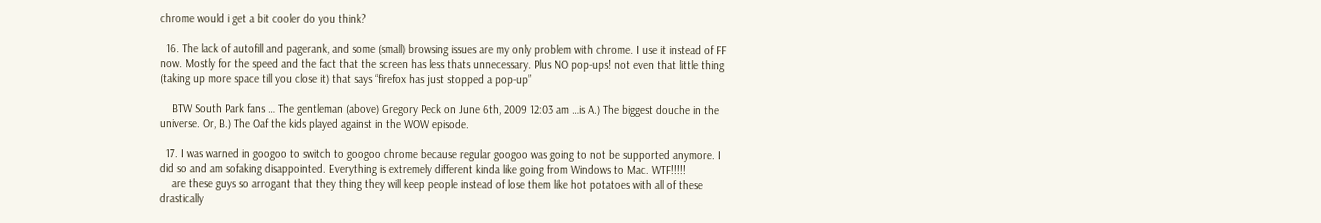chrome would i get a bit cooler do you think?

  16. The lack of autofill and pagerank, and some (small) browsing issues are my only problem with chrome. I use it instead of FF now. Mostly for the speed and the fact that the screen has less thats unnecessary. Plus NO pop-ups! not even that little thing (taking up more space till you close it) that says “firefox has just stopped a pop-up”

    BTW South Park fans … The gentleman (above) Gregory Peck on June 6th, 2009 12:03 am …is A.) The biggest douche in the universe. Or, B.) The Oaf the kids played against in the WOW episode.

  17. I was warned in googoo to switch to googoo chrome because regular googoo was going to not be supported anymore. I did so and am sofaking disappointed. Everything is extremely different kinda like going from Windows to Mac. WTF!!!!!
    are these guys so arrogant that they thing they will keep people instead of lose them like hot potatoes with all of these drastically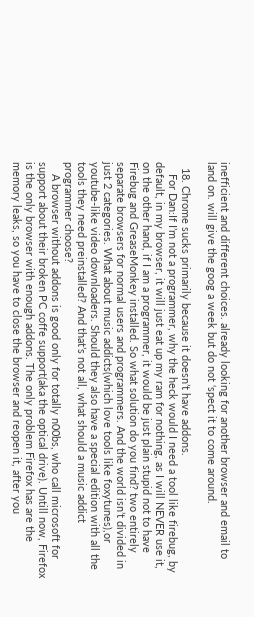inefficient and different choices. already looking for another browser and email to land on. will give the goog a week but do not ‘spect it to come around.

  18. Chrome sucks primarily because it doesn’t have addons.
    For Dan:If I’m not a programmer, why the heck would I need a tool like firebug, by default, in my browser, it will just eat up my ram for nothing, as I will NEVER use it, on the other hand, if I am a programmer, it would be just plain stupid not to have Firebug and GreaseMonkey installed. So what solution do you find? two entirely separate browsers for normal users and programmers. And the world isn’t divided in just 2 categories. What about music addicts(which love tools like foxytunes),or youtube-like video downloaders. Should they also have a special edition with all the tools they need preinstalled? And that’s not all, what should a music addict programmer choose?
    A browser without addons is good only for totally n00bs, who call microsoft for support about their broken PC coffe support(aka the optical drive). Untill now, Firefox is the only browser with enough addons. The only problem Firefox has are the memory leaks, so you have to close the browser and reopen it, after you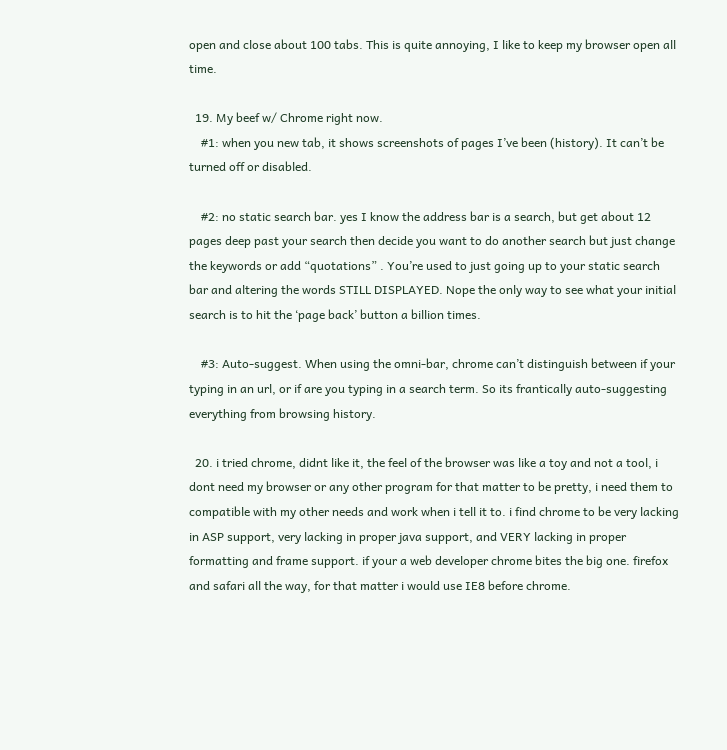open and close about 100 tabs. This is quite annoying, I like to keep my browser open all time.

  19. My beef w/ Chrome right now.
    #1: when you new tab, it shows screenshots of pages I’ve been (history). It can’t be turned off or disabled.

    #2: no static search bar. yes I know the address bar is a search, but get about 12 pages deep past your search then decide you want to do another search but just change the keywords or add “quotations” . You’re used to just going up to your static search bar and altering the words STILL DISPLAYED. Nope the only way to see what your initial search is to hit the ‘page back’ button a billion times.

    #3: Auto-suggest. When using the omni-bar, chrome can’t distinguish between if your typing in an url, or if are you typing in a search term. So its frantically auto-suggesting everything from browsing history.

  20. i tried chrome, didnt like it, the feel of the browser was like a toy and not a tool, i dont need my browser or any other program for that matter to be pretty, i need them to compatible with my other needs and work when i tell it to. i find chrome to be very lacking in ASP support, very lacking in proper java support, and VERY lacking in proper formatting and frame support. if your a web developer chrome bites the big one. firefox and safari all the way, for that matter i would use IE8 before chrome.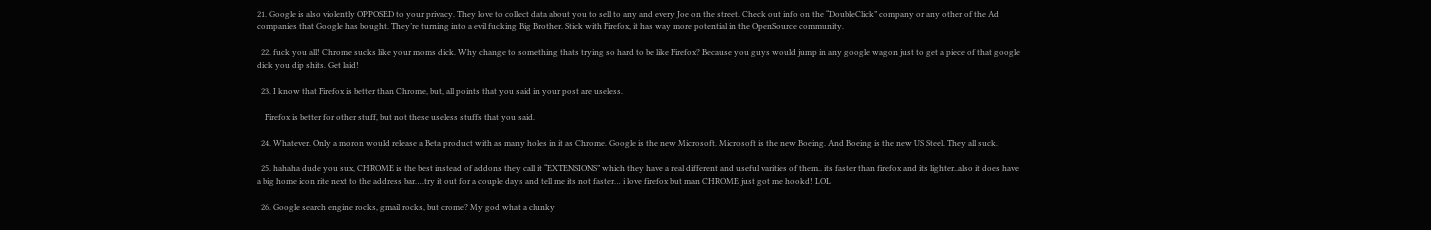21. Google is also violently OPPOSED to your privacy. They love to collect data about you to sell to any and every Joe on the street. Check out info on the “DoubleClick” company or any other of the Ad companies that Google has bought. They’re turning into a evil fucking Big Brother. Stick with Firefox, it has way more potential in the OpenSource community.

  22. fuck you all! Chrome sucks like your moms dick. Why change to something thats trying so hard to be like Firefox? Because you guys would jump in any google wagon just to get a piece of that google dick you dip shits. Get laid!

  23. I know that Firefox is better than Chrome, but, all points that you said in your post are useless.

    Firefox is better for other stuff, but not these useless stuffs that you said.

  24. Whatever. Only a moron would release a Beta product with as many holes in it as Chrome. Google is the new Microsoft. Microsoft is the new Boeing. And Boeing is the new US Steel. They all suck.

  25. hahaha dude you sux, CHROME is the best instead of addons they call it “EXTENSIONS” which they have a real different and useful varities of them.. its faster than firefox and its lighter..also it does have a big home icon rite next to the address bar….try it out for a couple days and tell me its not faster… i love firefox but man CHROME just got me hookd! LOL

  26. Google search engine rocks, gmail rocks, but crome? My god what a clunky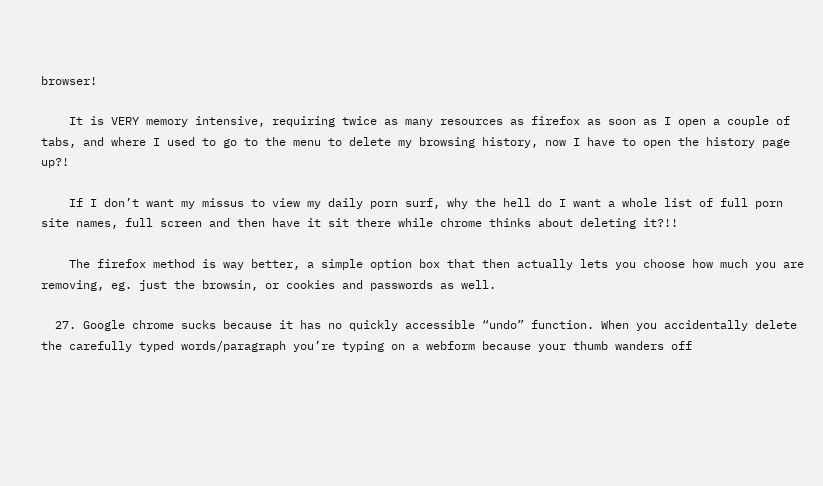browser!

    It is VERY memory intensive, requiring twice as many resources as firefox as soon as I open a couple of tabs, and where I used to go to the menu to delete my browsing history, now I have to open the history page up?!

    If I don’t want my missus to view my daily porn surf, why the hell do I want a whole list of full porn site names, full screen and then have it sit there while chrome thinks about deleting it?!!

    The firefox method is way better, a simple option box that then actually lets you choose how much you are removing, eg. just the browsin, or cookies and passwords as well.

  27. Google chrome sucks because it has no quickly accessible “undo” function. When you accidentally delete the carefully typed words/paragraph you’re typing on a webform because your thumb wanders off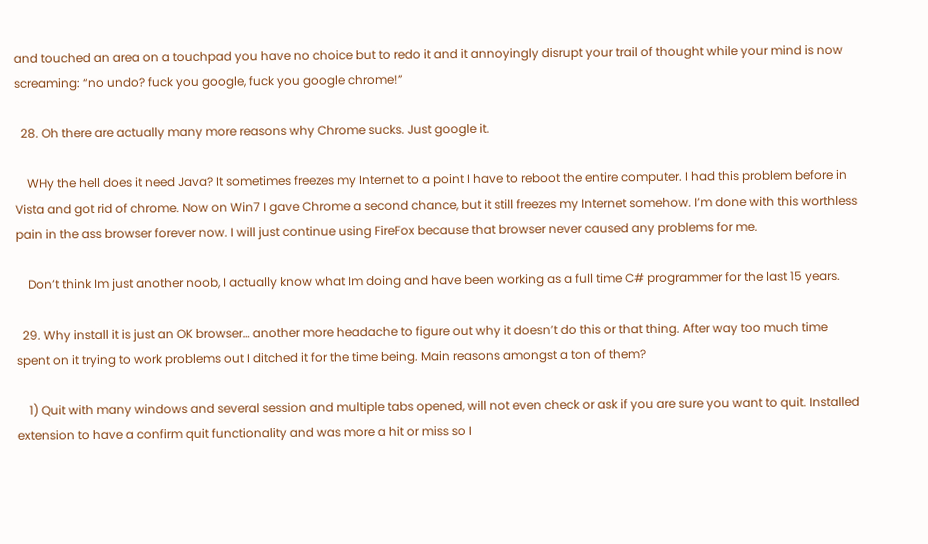and touched an area on a touchpad you have no choice but to redo it and it annoyingly disrupt your trail of thought while your mind is now screaming: “no undo? fuck you google, fuck you google chrome!”

  28. Oh there are actually many more reasons why Chrome sucks. Just google it.

    WHy the hell does it need Java? It sometimes freezes my Internet to a point I have to reboot the entire computer. I had this problem before in Vista and got rid of chrome. Now on Win7 I gave Chrome a second chance, but it still freezes my Internet somehow. I’m done with this worthless pain in the ass browser forever now. I will just continue using FireFox because that browser never caused any problems for me.

    Don’t think Im just another noob, I actually know what Im doing and have been working as a full time C# programmer for the last 15 years.

  29. Why install it is just an OK browser… another more headache to figure out why it doesn’t do this or that thing. After way too much time spent on it trying to work problems out I ditched it for the time being. Main reasons amongst a ton of them?

    1) Quit with many windows and several session and multiple tabs opened, will not even check or ask if you are sure you want to quit. Installed extension to have a confirm quit functionality and was more a hit or miss so I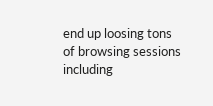end up loosing tons of browsing sessions including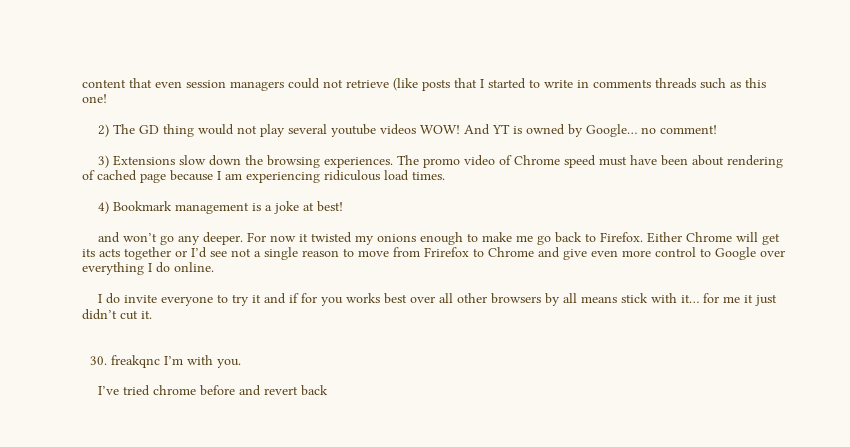content that even session managers could not retrieve (like posts that I started to write in comments threads such as this one!

    2) The GD thing would not play several youtube videos WOW! And YT is owned by Google… no comment!

    3) Extensions slow down the browsing experiences. The promo video of Chrome speed must have been about rendering of cached page because I am experiencing ridiculous load times.

    4) Bookmark management is a joke at best!

    and won’t go any deeper. For now it twisted my onions enough to make me go back to Firefox. Either Chrome will get its acts together or I’d see not a single reason to move from Frirefox to Chrome and give even more control to Google over everything I do online.

    I do invite everyone to try it and if for you works best over all other browsers by all means stick with it… for me it just didn’t cut it.


  30. freakqnc I’m with you.

    I’ve tried chrome before and revert back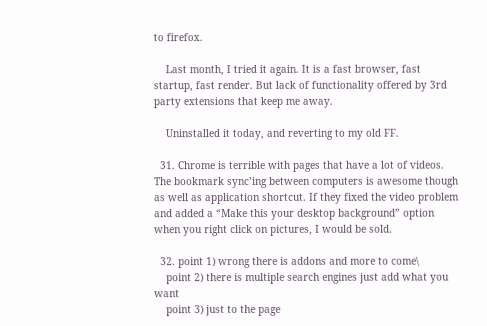to firefox.

    Last month, I tried it again. It is a fast browser, fast startup, fast render. But lack of functionality offered by 3rd party extensions that keep me away.

    Uninstalled it today, and reverting to my old FF.

  31. Chrome is terrible with pages that have a lot of videos. The bookmark sync’ing between computers is awesome though as well as application shortcut. If they fixed the video problem and added a “Make this your desktop background” option when you right click on pictures, I would be sold.

  32. point 1) wrong there is addons and more to come\
    point 2) there is multiple search engines just add what you want
    point 3) just to the page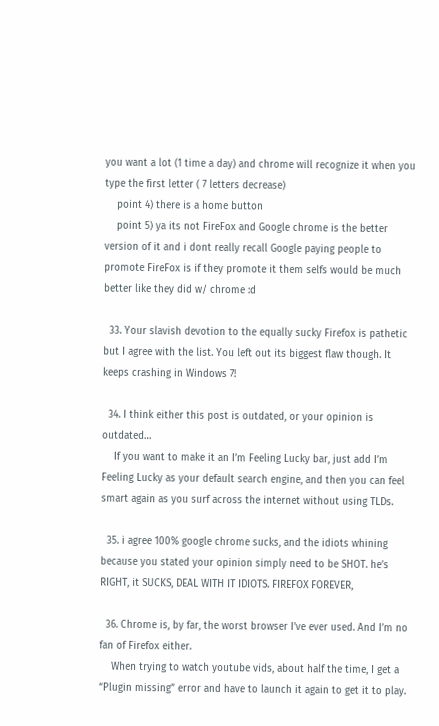you want a lot (1 time a day) and chrome will recognize it when you type the first letter ( 7 letters decrease)
    point 4) there is a home button
    point 5) ya its not FireFox and Google chrome is the better version of it and i dont really recall Google paying people to promote FireFox is if they promote it them selfs would be much better like they did w/ chrome :d

  33. Your slavish devotion to the equally sucky Firefox is pathetic but I agree with the list. You left out its biggest flaw though. It keeps crashing in Windows 7!

  34. I think either this post is outdated, or your opinion is outdated…
    If you want to make it an I’m Feeling Lucky bar, just add I’m Feeling Lucky as your default search engine, and then you can feel smart again as you surf across the internet without using TLDs.

  35. i agree 100% google chrome sucks, and the idiots whining because you stated your opinion simply need to be SHOT. he’s RIGHT, it SUCKS, DEAL WITH IT IDIOTS. FIREFOX FOREVER,

  36. Chrome is, by far, the worst browser I’ve ever used. And I’m no fan of Firefox either.
    When trying to watch youtube vids, about half the time, I get a “Plugin missing” error and have to launch it again to get it to play.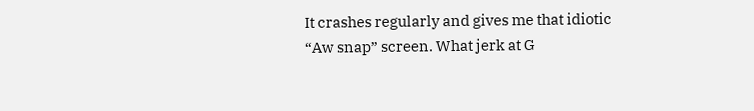It crashes regularly and gives me that idiotic “Aw snap” screen. What jerk at G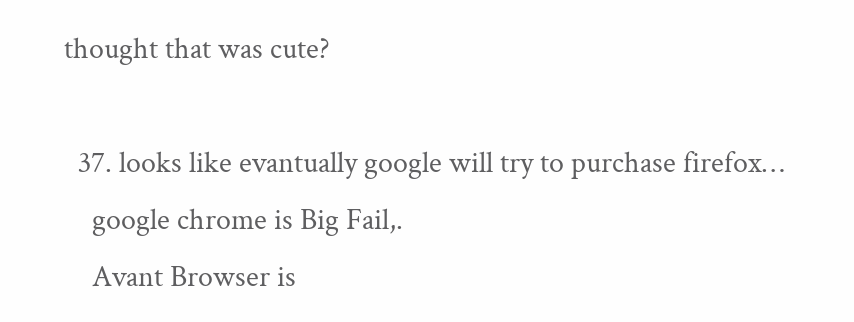thought that was cute?

  37. looks like evantually google will try to purchase firefox…
    google chrome is Big Fail,.
    Avant Browser is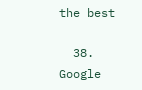the best

  38. Google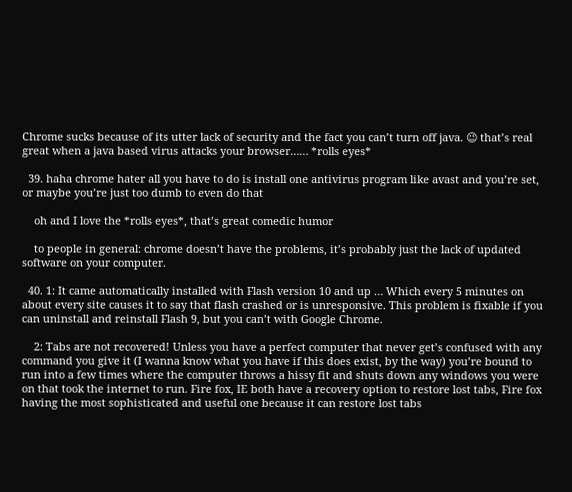Chrome sucks because of its utter lack of security and the fact you can’t turn off java. 😉 that’s real great when a java based virus attacks your browser…… *rolls eyes*

  39. haha chrome hater all you have to do is install one antivirus program like avast and you’re set, or maybe you’re just too dumb to even do that

    oh and I love the *rolls eyes*, that’s great comedic humor

    to people in general: chrome doesn’t have the problems, it’s probably just the lack of updated software on your computer.

  40. 1: It came automatically installed with Flash version 10 and up … Which every 5 minutes on about every site causes it to say that flash crashed or is unresponsive. This problem is fixable if you can uninstall and reinstall Flash 9, but you can’t with Google Chrome.

    2: Tabs are not recovered! Unless you have a perfect computer that never get’s confused with any command you give it (I wanna know what you have if this does exist, by the way) you’re bound to run into a few times where the computer throws a hissy fit and shuts down any windows you were on that took the internet to run. Fire fox, IE both have a recovery option to restore lost tabs, Fire fox having the most sophisticated and useful one because it can restore lost tabs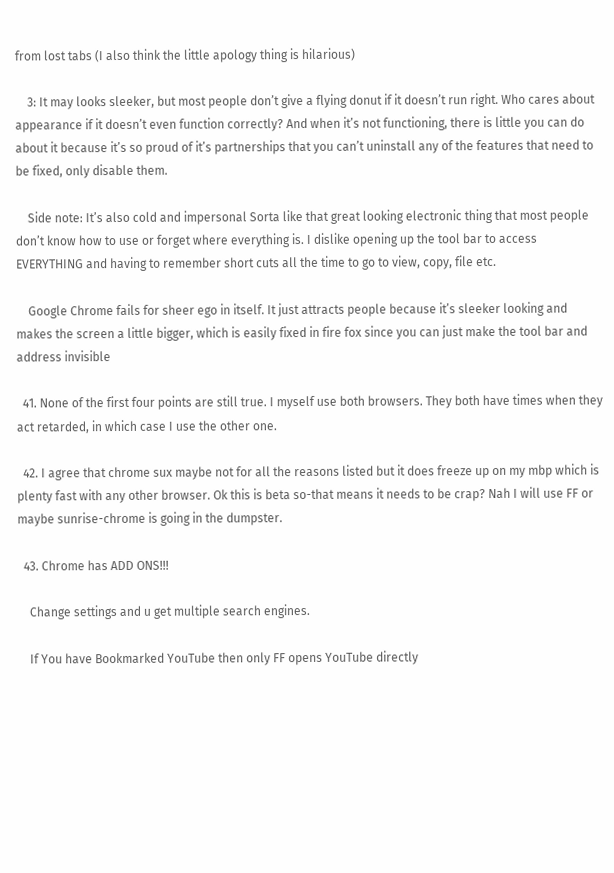from lost tabs (I also think the little apology thing is hilarious)

    3: It may looks sleeker, but most people don’t give a flying donut if it doesn’t run right. Who cares about appearance if it doesn’t even function correctly? And when it’s not functioning, there is little you can do about it because it’s so proud of it’s partnerships that you can’t uninstall any of the features that need to be fixed, only disable them.

    Side note: It’s also cold and impersonal Sorta like that great looking electronic thing that most people don’t know how to use or forget where everything is. I dislike opening up the tool bar to access EVERYTHING and having to remember short cuts all the time to go to view, copy, file etc.

    Google Chrome fails for sheer ego in itself. It just attracts people because it’s sleeker looking and makes the screen a little bigger, which is easily fixed in fire fox since you can just make the tool bar and address invisible

  41. None of the first four points are still true. I myself use both browsers. They both have times when they act retarded, in which case I use the other one.

  42. I agree that chrome sux maybe not for all the reasons listed but it does freeze up on my mbp which is plenty fast with any other browser. Ok this is beta so-that means it needs to be crap? Nah I will use FF or maybe sunrise-chrome is going in the dumpster.

  43. Chrome has ADD ONS!!!

    Change settings and u get multiple search engines.

    If You have Bookmarked YouTube then only FF opens YouTube directly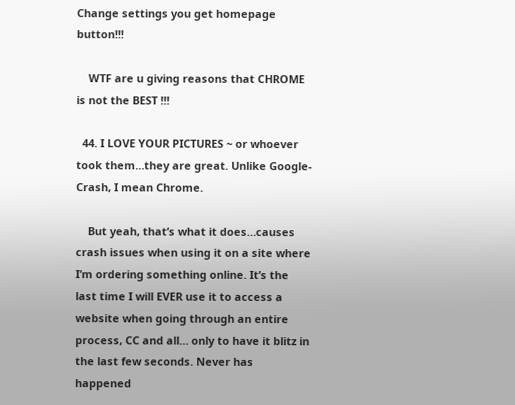Change settings you get homepage button!!!

    WTF are u giving reasons that CHROME is not the BEST !!!

  44. I LOVE YOUR PICTURES ~ or whoever took them…they are great. Unlike Google-Crash, I mean Chrome.

    But yeah, that’s what it does…causes crash issues when using it on a site where I’m ordering something online. It’s the last time I will EVER use it to access a website when going through an entire process, CC and all… only to have it blitz in the last few seconds. Never has happened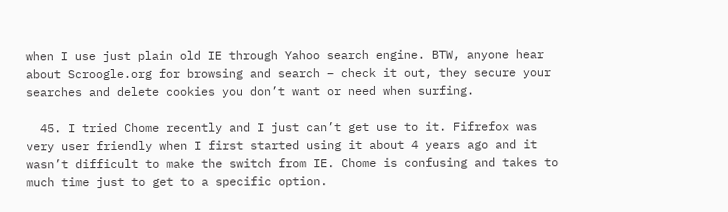when I use just plain old IE through Yahoo search engine. BTW, anyone hear about Scroogle.org for browsing and search – check it out, they secure your searches and delete cookies you don’t want or need when surfing.

  45. I tried Chome recently and I just can’t get use to it. Fifrefox was very user friendly when I first started using it about 4 years ago and it wasn’t difficult to make the switch from IE. Chome is confusing and takes to much time just to get to a specific option.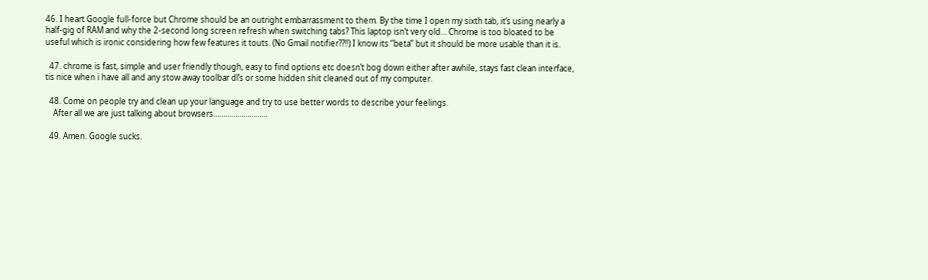46. I heart Google full-force but Chrome should be an outright embarrassment to them. By the time I open my sixth tab, it’s using nearly a half-gig of RAM and why the 2-second long screen refresh when switching tabs? This laptop isn’t very old… Chrome is too bloated to be useful which is ironic considering how few features it touts. (No Gmail notifier??!!) I know its “beta” but it should be more usable than it is.

  47. chrome is fast, simple and user friendly though, easy to find options etc doesn’t bog down either after awhile, stays fast clean interface, tis nice when i have all and any stow away toolbar dl’s or some hidden shit cleaned out of my computer.

  48. Come on people try and clean up your language and try to use better words to describe your feelings.
    After all we are just talking about browsers………………………

  49. Amen. Google sucks.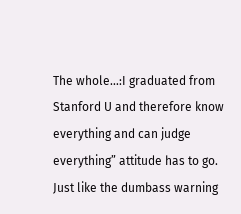The whole…:I graduated from Stanford U and therefore know everything and can judge everything” attitude has to go. Just like the dumbass warning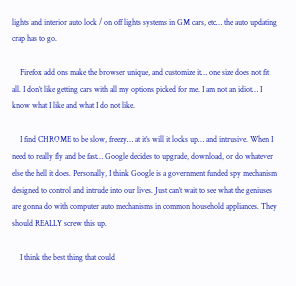lights and interior auto lock / on off lights systems in GM cars, etc… the auto updating crap has to go.

    Firefox add ons make the browser unique, and customize it… one size does not fit all. I don’t like getting cars with all my options picked for me. I am not an idiot… I know what I like and what I do not like.

    I find CHROME to be slow, freezy… at it’s will it locks up… and intrusive. When I need to really fly and be fast… Google decides to upgrade, download, or do whatever else the hell it does. Personally, I think Google is a government funded spy mechanism designed to control and intrude into our lives. Just can’t wait to see what the geniuses are gonna do with computer auto mechanisms in common household appliances. They should REALLY screw this up.

    I think the best thing that could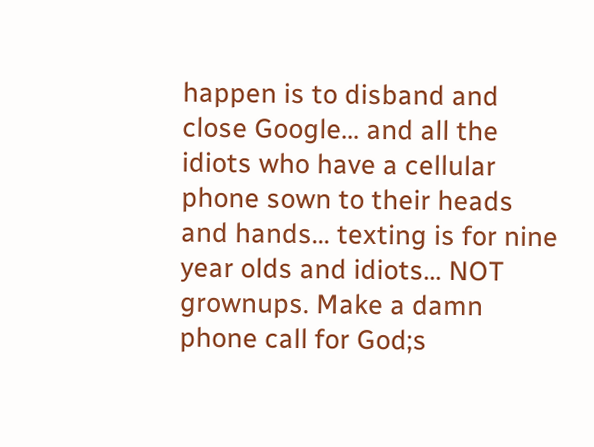happen is to disband and close Google… and all the idiots who have a cellular phone sown to their heads and hands… texting is for nine year olds and idiots… NOT grownups. Make a damn phone call for God;s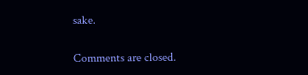sake.

Comments are closed.